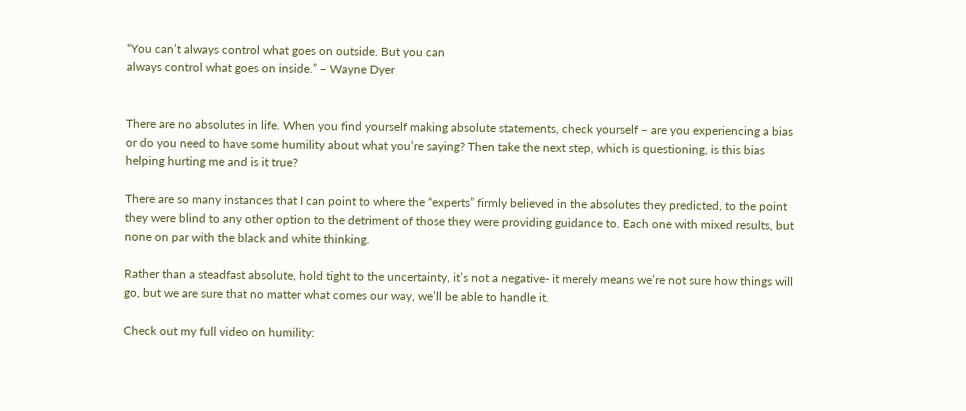“You can’t always control what goes on outside. But you can
always control what goes on inside.” – Wayne Dyer


There are no absolutes in life. When you find yourself making absolute statements, check yourself – are you experiencing a bias or do you need to have some humility about what you’re saying? Then take the next step, which is questioning, is this bias helping hurting me and is it true?

There are so many instances that I can point to where the “experts” firmly believed in the absolutes they predicted, to the point they were blind to any other option to the detriment of those they were providing guidance to. Each one with mixed results, but none on par with the black and white thinking.

Rather than a steadfast absolute, hold tight to the uncertainty, it’s not a negative- it merely means we’re not sure how things will go, but we are sure that no matter what comes our way, we’ll be able to handle it.

Check out my full video on humility: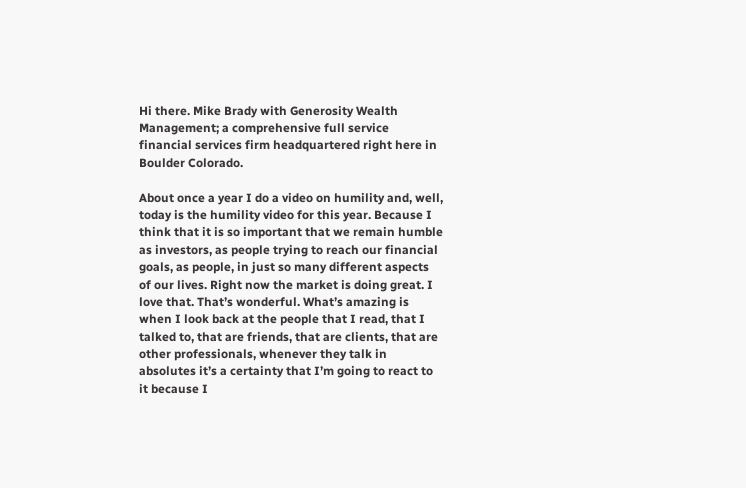Hi there. Mike Brady with Generosity Wealth Management; a comprehensive full service financial services firm headquartered right here in Boulder Colorado.

About once a year I do a video on humility and, well, today is the humility video for this year. Because I think that it is so important that we remain humble as investors, as people trying to reach our financial goals, as people, in just so many different aspects of our lives. Right now the market is doing great. I love that. That’s wonderful. What’s amazing is when I look back at the people that I read, that I talked to, that are friends, that are clients, that are other professionals, whenever they talk in absolutes it’s a certainty that I’m going to react to it because I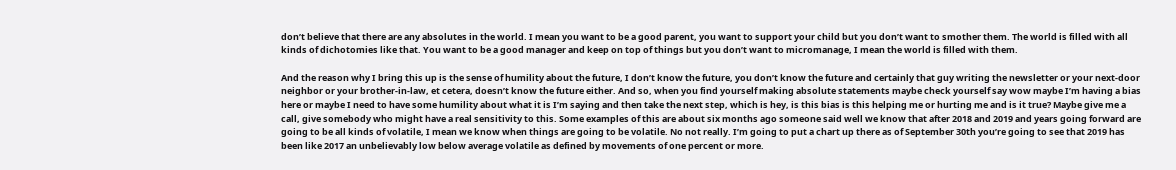don’t believe that there are any absolutes in the world. I mean you want to be a good parent, you want to support your child but you don’t want to smother them. The world is filled with all kinds of dichotomies like that. You want to be a good manager and keep on top of things but you don’t want to micromanage, I mean the world is filled with them.

And the reason why I bring this up is the sense of humility about the future, I don’t know the future, you don’t know the future and certainly that guy writing the newsletter or your next-door neighbor or your brother-in-law, et cetera, doesn’t know the future either. And so, when you find yourself making absolute statements maybe check yourself say wow maybe I’m having a bias here or maybe I need to have some humility about what it is I’m saying and then take the next step, which is hey, is this bias is this helping me or hurting me and is it true? Maybe give me a call, give somebody who might have a real sensitivity to this. Some examples of this are about six months ago someone said well we know that after 2018 and 2019 and years going forward are going to be all kinds of volatile, I mean we know when things are going to be volatile. No not really. I’m going to put a chart up there as of September 30th you’re going to see that 2019 has been like 2017 an unbelievably low below average volatile as defined by movements of one percent or more.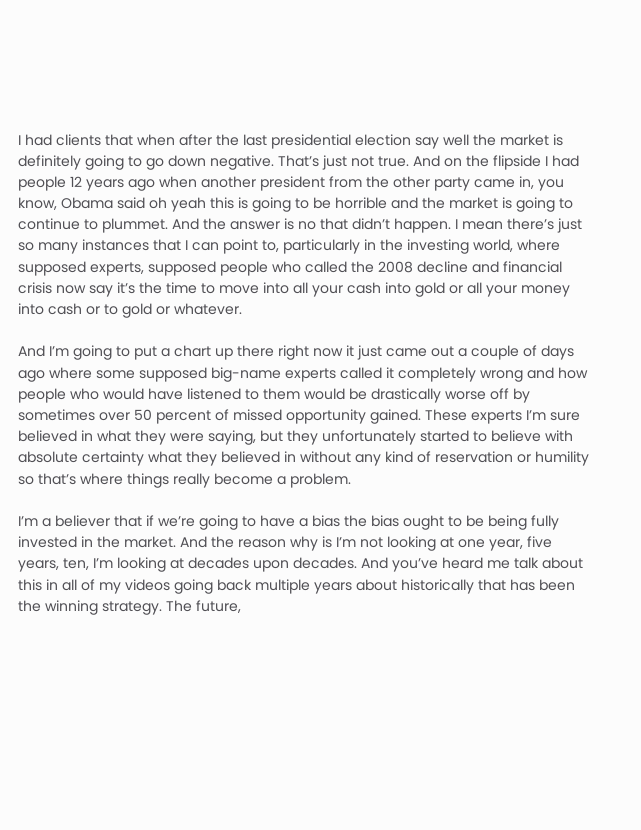I had clients that when after the last presidential election say well the market is definitely going to go down negative. That’s just not true. And on the flipside I had people 12 years ago when another president from the other party came in, you know, Obama said oh yeah this is going to be horrible and the market is going to continue to plummet. And the answer is no that didn’t happen. I mean there’s just so many instances that I can point to, particularly in the investing world, where supposed experts, supposed people who called the 2008 decline and financial crisis now say it’s the time to move into all your cash into gold or all your money into cash or to gold or whatever.

And I’m going to put a chart up there right now it just came out a couple of days ago where some supposed big-name experts called it completely wrong and how people who would have listened to them would be drastically worse off by sometimes over 50 percent of missed opportunity gained. These experts I’m sure believed in what they were saying, but they unfortunately started to believe with absolute certainty what they believed in without any kind of reservation or humility so that’s where things really become a problem.

I’m a believer that if we’re going to have a bias the bias ought to be being fully invested in the market. And the reason why is I’m not looking at one year, five years, ten, I’m looking at decades upon decades. And you’ve heard me talk about this in all of my videos going back multiple years about historically that has been the winning strategy. The future,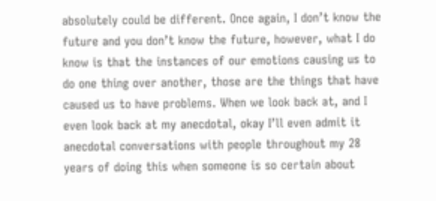absolutely could be different. Once again, I don’t know the future and you don’t know the future, however, what I do know is that the instances of our emotions causing us to do one thing over another, those are the things that have caused us to have problems. When we look back at, and I even look back at my anecdotal, okay I’ll even admit it anecdotal conversations with people throughout my 28 years of doing this when someone is so certain about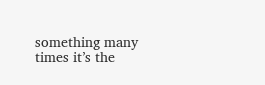something many times it’s the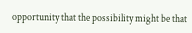opportunity that the possibility might be that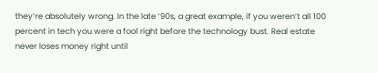they’re absolutely wrong. In the late ‘90s, a great example, if you weren’t all 100 percent in tech you were a fool right before the technology bust. Real estate never loses money right until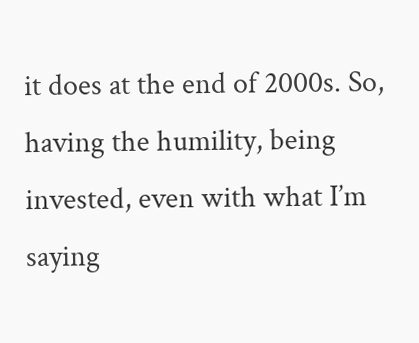it does at the end of 2000s. So, having the humility, being invested, even with what I’m saying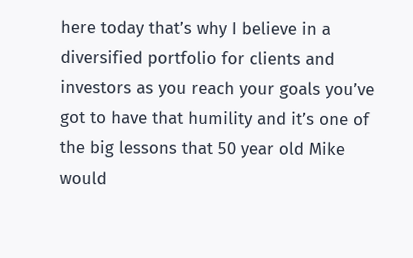here today that’s why I believe in a diversified portfolio for clients and investors as you reach your goals you’ve got to have that humility and it’s one of the big lessons that 50 year old Mike would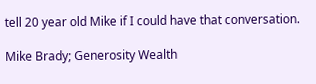tell 20 year old Mike if I could have that conversation.

Mike Brady; Generosity Wealth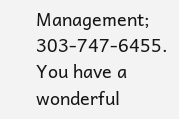Management; 303-747-6455. You have a wonderful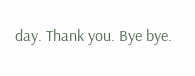day. Thank you. Bye bye.